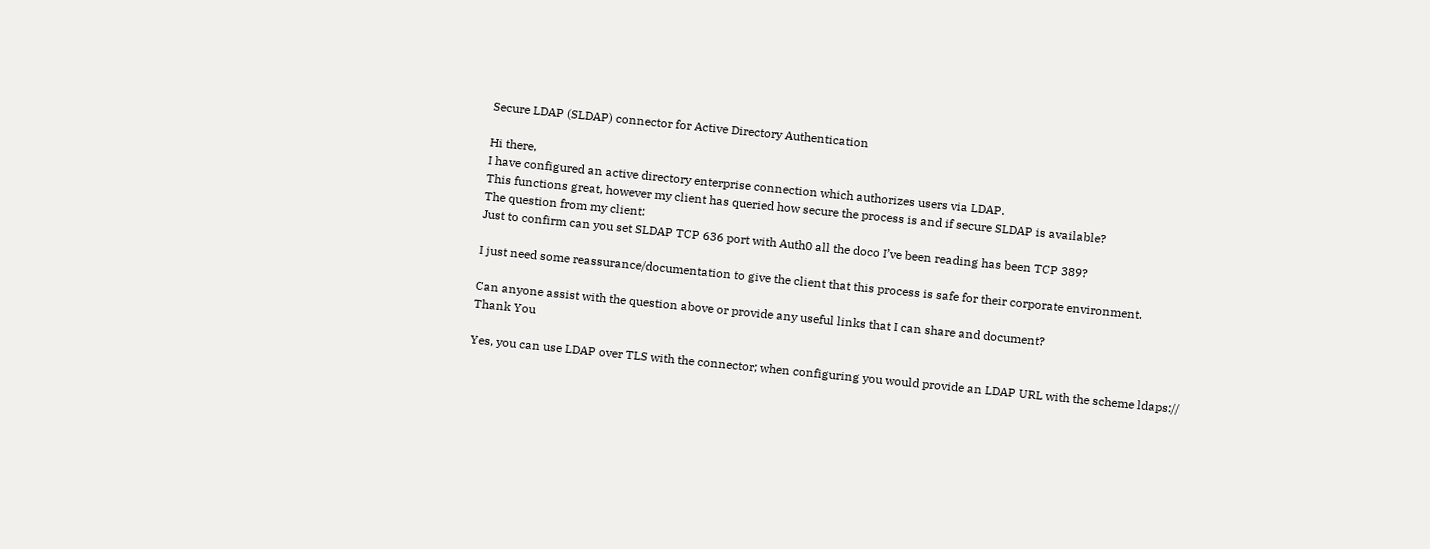Secure LDAP (SLDAP) connector for Active Directory Authentication

Hi there,
I have configured an active directory enterprise connection which authorizes users via LDAP.
This functions great, however my client has queried how secure the process is and if secure SLDAP is available?
The question from my client:
Just to confirm can you set SLDAP TCP 636 port with Auth0 all the doco I’ve been reading has been TCP 389?

I just need some reassurance/documentation to give the client that this process is safe for their corporate environment.

Can anyone assist with the question above or provide any useful links that I can share and document?
Thank You

Yes, you can use LDAP over TLS with the connector; when configuring you would provide an LDAP URL with the scheme ldaps://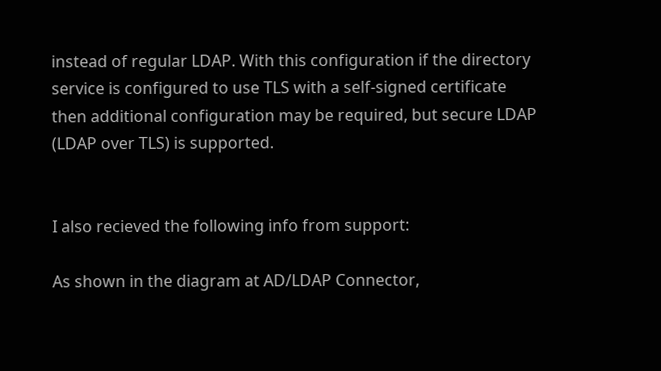instead of regular LDAP. With this configuration if the directory service is configured to use TLS with a self-signed certificate then additional configuration may be required, but secure LDAP (LDAP over TLS) is supported.


I also recieved the following info from support:

As shown in the diagram at AD/LDAP Connector,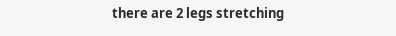there are 2 legs stretching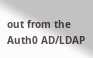out from the Auth0 AD/LDAP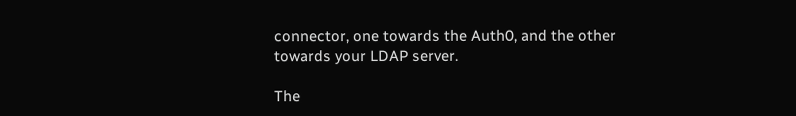connector, one towards the Auth0, and the other towards your LDAP server.

The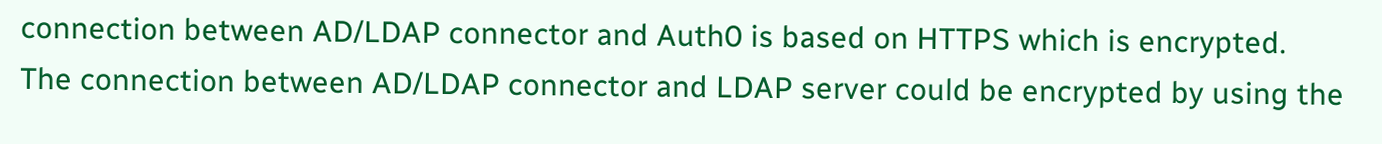connection between AD/LDAP connector and Auth0 is based on HTTPS which is encrypted.
The connection between AD/LDAP connector and LDAP server could be encrypted by using the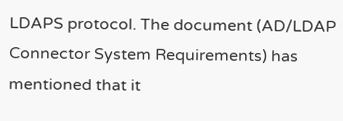LDAPS protocol. The document (AD/LDAP Connector System Requirements) has mentioned that it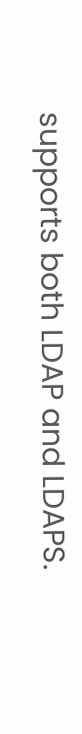supports both LDAP and LDAPS.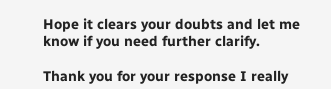Hope it clears your doubts and let me know if you need further clarify.

Thank you for your response I really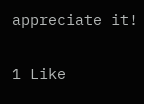appreciate it!

1 Like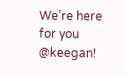We’re here for you @keegan!